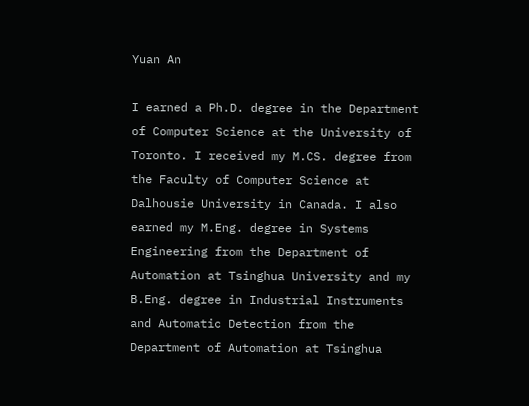Yuan An

I earned a Ph.D. degree in the Department of Computer Science at the University of Toronto. I received my M.CS. degree from the Faculty of Computer Science at Dalhousie University in Canada. I also earned my M.Eng. degree in Systems Engineering from the Department of Automation at Tsinghua University and my B.Eng. degree in Industrial Instruments and Automatic Detection from the Department of Automation at Tsinghua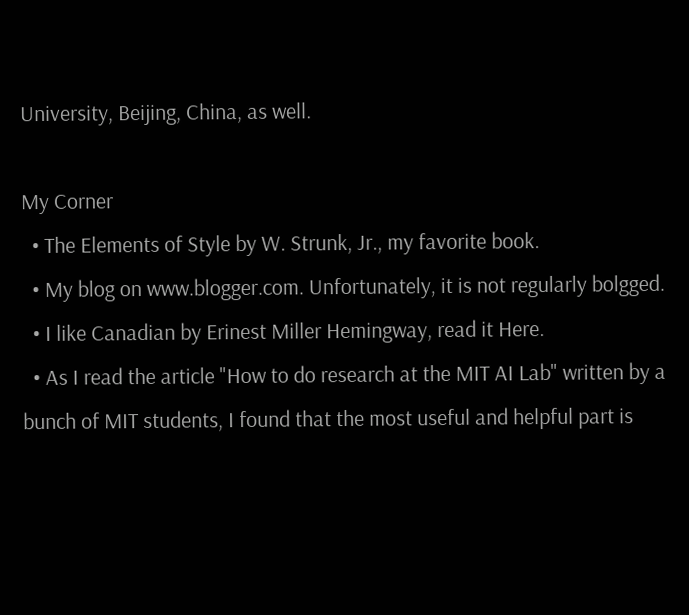University, Beijing, China, as well.

My Corner
  • The Elements of Style by W. Strunk, Jr., my favorite book.
  • My blog on www.blogger.com. Unfortunately, it is not regularly bolgged.
  • I like Canadian by Erinest Miller Hemingway, read it Here.
  • As I read the article "How to do research at the MIT AI Lab" written by a bunch of MIT students, I found that the most useful and helpful part is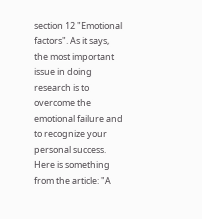section 12 "Emotional factors". As it says, the most important issue in doing research is to overcome the emotional failure and to recognize your personal success. Here is something from the article: "A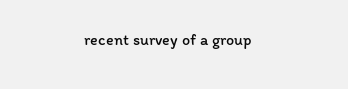recent survey of a group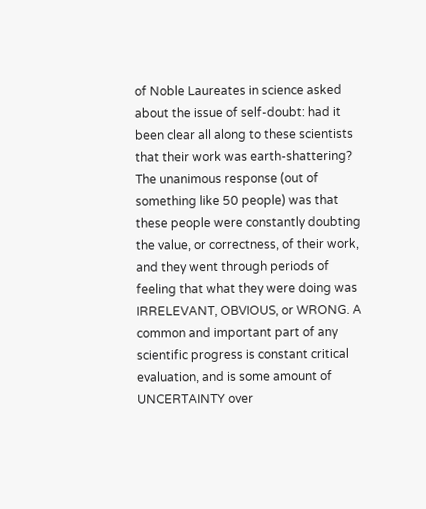of Noble Laureates in science asked about the issue of self-doubt: had it been clear all along to these scientists that their work was earth-shattering? The unanimous response (out of something like 50 people) was that these people were constantly doubting the value, or correctness, of their work, and they went through periods of feeling that what they were doing was IRRELEVANT, OBVIOUS, or WRONG. A common and important part of any scientific progress is constant critical evaluation, and is some amount of UNCERTAINTY over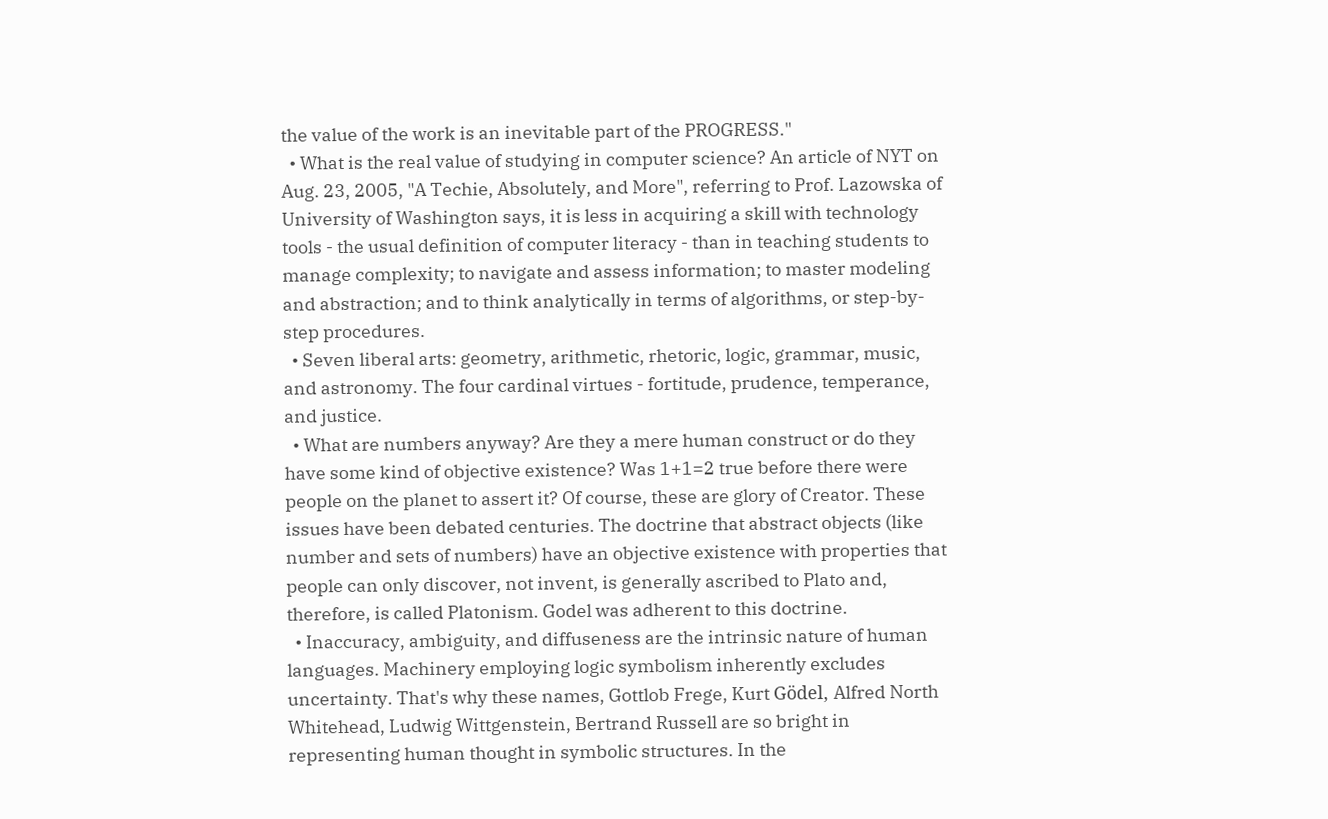the value of the work is an inevitable part of the PROGRESS."
  • What is the real value of studying in computer science? An article of NYT on Aug. 23, 2005, "A Techie, Absolutely, and More", referring to Prof. Lazowska of University of Washington says, it is less in acquiring a skill with technology tools - the usual definition of computer literacy - than in teaching students to manage complexity; to navigate and assess information; to master modeling and abstraction; and to think analytically in terms of algorithms, or step-by-step procedures.
  • Seven liberal arts: geometry, arithmetic, rhetoric, logic, grammar, music, and astronomy. The four cardinal virtues - fortitude, prudence, temperance, and justice.
  • What are numbers anyway? Are they a mere human construct or do they have some kind of objective existence? Was 1+1=2 true before there were people on the planet to assert it? Of course, these are glory of Creator. These issues have been debated centuries. The doctrine that abstract objects (like number and sets of numbers) have an objective existence with properties that people can only discover, not invent, is generally ascribed to Plato and, therefore, is called Platonism. Godel was adherent to this doctrine.
  • Inaccuracy, ambiguity, and diffuseness are the intrinsic nature of human languages. Machinery employing logic symbolism inherently excludes uncertainty. That's why these names, Gottlob Frege, Kurt Gödel, Alfred North Whitehead, Ludwig Wittgenstein, Bertrand Russell are so bright in representing human thought in symbolic structures. In the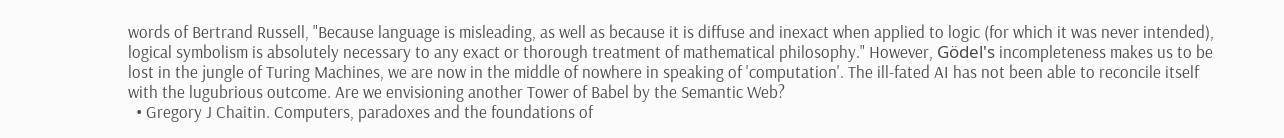words of Bertrand Russell, "Because language is misleading, as well as because it is diffuse and inexact when applied to logic (for which it was never intended), logical symbolism is absolutely necessary to any exact or thorough treatment of mathematical philosophy." However, Gödel's incompleteness makes us to be lost in the jungle of Turing Machines, we are now in the middle of nowhere in speaking of 'computation'. The ill-fated AI has not been able to reconcile itself with the lugubrious outcome. Are we envisioning another Tower of Babel by the Semantic Web?
  • Gregory J Chaitin. Computers, paradoxes and the foundations of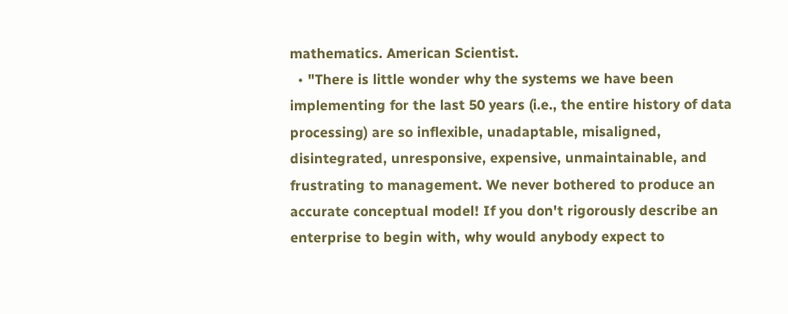mathematics. American Scientist.
  • "There is little wonder why the systems we have been implementing for the last 50 years (i.e., the entire history of data processing) are so inflexible, unadaptable, misaligned, disintegrated, unresponsive, expensive, unmaintainable, and frustrating to management. We never bothered to produce an accurate conceptual model! If you don't rigorously describe an enterprise to begin with, why would anybody expect to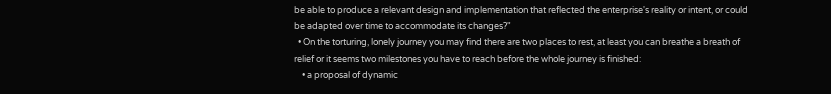be able to produce a relevant design and implementation that reflected the enterprise's reality or intent, or could be adapted over time to accommodate its changes?"
  • On the torturing, lonely journey you may find there are two places to rest, at least you can breathe a breath of relief or it seems two milestones you have to reach before the whole journey is finished:
    • a proposal of dynamic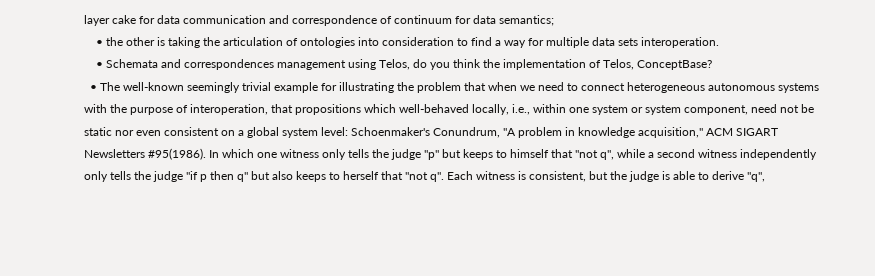layer cake for data communication and correspondence of continuum for data semantics;
    • the other is taking the articulation of ontologies into consideration to find a way for multiple data sets interoperation.
    • Schemata and correspondences management using Telos, do you think the implementation of Telos, ConceptBase?
  • The well-known seemingly trivial example for illustrating the problem that when we need to connect heterogeneous autonomous systems with the purpose of interoperation, that propositions which well-behaved locally, i.e., within one system or system component, need not be static nor even consistent on a global system level: Schoenmaker's Conundrum, "A problem in knowledge acquisition," ACM SIGART Newsletters #95(1986). In which one witness only tells the judge "p" but keeps to himself that "not q", while a second witness independently only tells the judge "if p then q" but also keeps to herself that "not q". Each witness is consistent, but the judge is able to derive "q",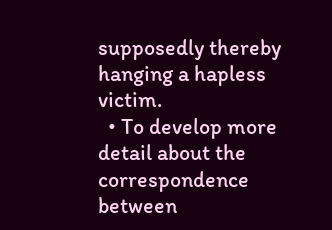supposedly thereby hanging a hapless victim.
  • To develop more detail about the correspondence between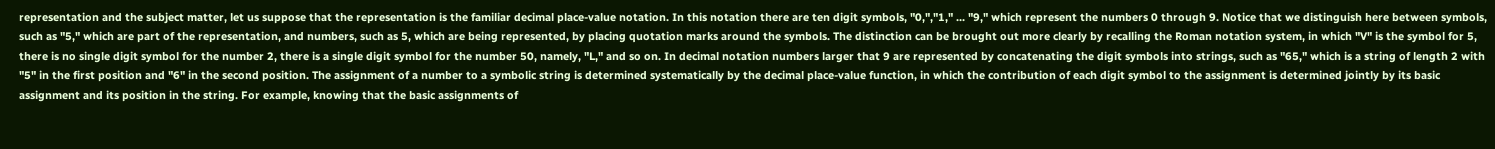representation and the subject matter, let us suppose that the representation is the familiar decimal place-value notation. In this notation there are ten digit symbols, "0,","1," ... "9," which represent the numbers 0 through 9. Notice that we distinguish here between symbols, such as "5," which are part of the representation, and numbers, such as 5, which are being represented, by placing quotation marks around the symbols. The distinction can be brought out more clearly by recalling the Roman notation system, in which "V" is the symbol for 5, there is no single digit symbol for the number 2, there is a single digit symbol for the number 50, namely, "L," and so on. In decimal notation numbers larger that 9 are represented by concatenating the digit symbols into strings, such as "65," which is a string of length 2 with "5" in the first position and "6" in the second position. The assignment of a number to a symbolic string is determined systematically by the decimal place-value function, in which the contribution of each digit symbol to the assignment is determined jointly by its basic assignment and its position in the string. For example, knowing that the basic assignments of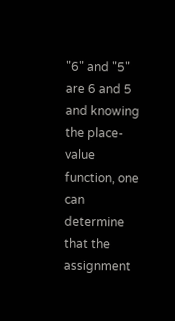"6" and "5" are 6 and 5 and knowing the place-value function, one can determine that the assignment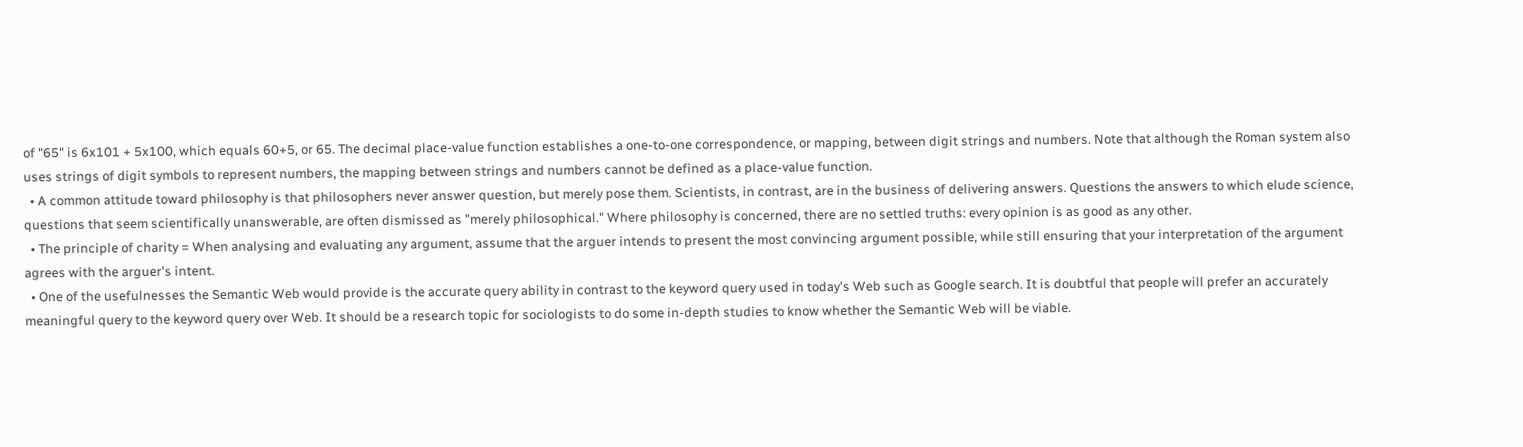of "65" is 6x101 + 5x100, which equals 60+5, or 65. The decimal place-value function establishes a one-to-one correspondence, or mapping, between digit strings and numbers. Note that although the Roman system also uses strings of digit symbols to represent numbers, the mapping between strings and numbers cannot be defined as a place-value function.
  • A common attitude toward philosophy is that philosophers never answer question, but merely pose them. Scientists, in contrast, are in the business of delivering answers. Questions the answers to which elude science, questions that seem scientifically unanswerable, are often dismissed as "merely philosophical." Where philosophy is concerned, there are no settled truths: every opinion is as good as any other.
  • The principle of charity = When analysing and evaluating any argument, assume that the arguer intends to present the most convincing argument possible, while still ensuring that your interpretation of the argument agrees with the arguer's intent.
  • One of the usefulnesses the Semantic Web would provide is the accurate query ability in contrast to the keyword query used in today's Web such as Google search. It is doubtful that people will prefer an accurately meaningful query to the keyword query over Web. It should be a research topic for sociologists to do some in-depth studies to know whether the Semantic Web will be viable.